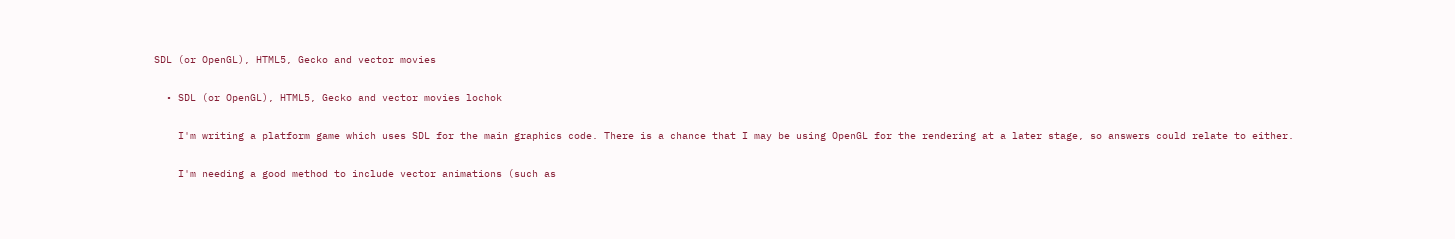SDL (or OpenGL), HTML5, Gecko and vector movies

  • SDL (or OpenGL), HTML5, Gecko and vector movies lochok

    I'm writing a platform game which uses SDL for the main graphics code. There is a chance that I may be using OpenGL for the rendering at a later stage, so answers could relate to either.

    I'm needing a good method to include vector animations (such as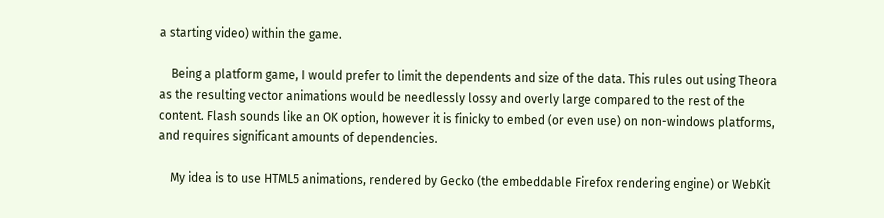a starting video) within the game.

    Being a platform game, I would prefer to limit the dependents and size of the data. This rules out using Theora as the resulting vector animations would be needlessly lossy and overly large compared to the rest of the content. Flash sounds like an OK option, however it is finicky to embed (or even use) on non-windows platforms, and requires significant amounts of dependencies.

    My idea is to use HTML5 animations, rendered by Gecko (the embeddable Firefox rendering engine) or WebKit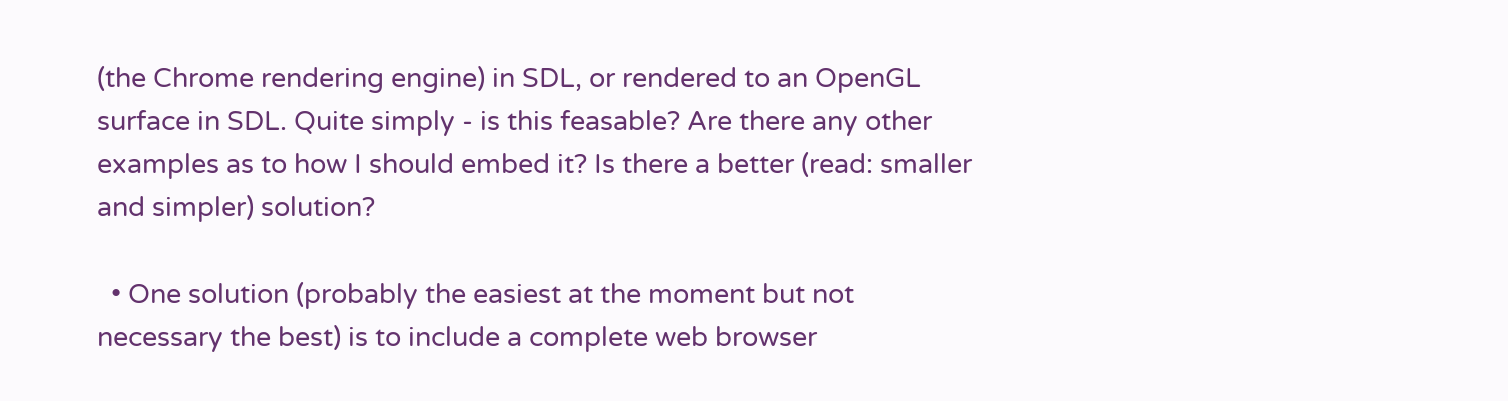(the Chrome rendering engine) in SDL, or rendered to an OpenGL surface in SDL. Quite simply - is this feasable? Are there any other examples as to how I should embed it? Is there a better (read: smaller and simpler) solution?

  • One solution (probably the easiest at the moment but not necessary the best) is to include a complete web browser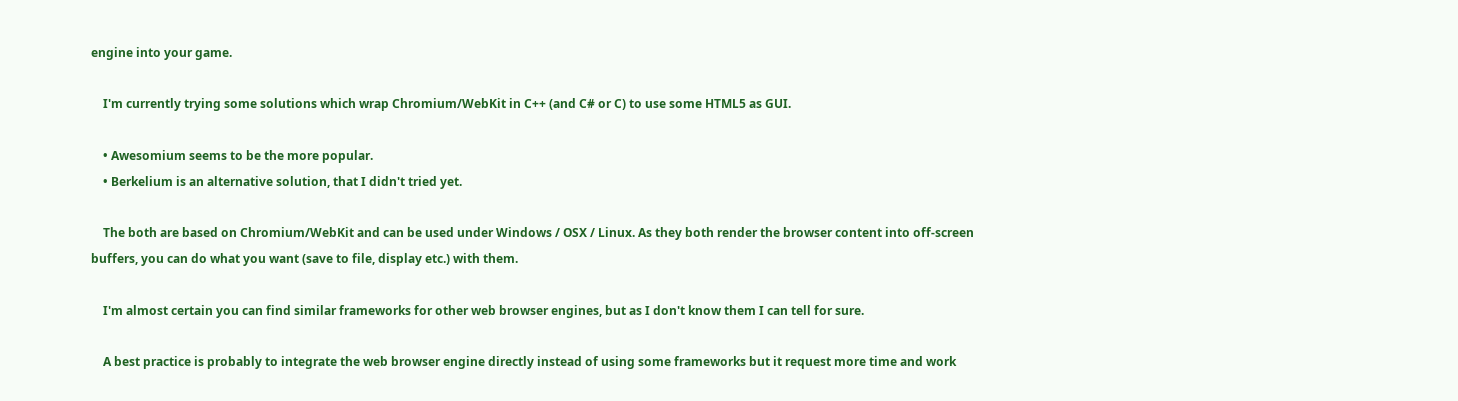engine into your game.

    I'm currently trying some solutions which wrap Chromium/WebKit in C++ (and C# or C) to use some HTML5 as GUI.

    • Awesomium seems to be the more popular.
    • Berkelium is an alternative solution, that I didn't tried yet.

    The both are based on Chromium/WebKit and can be used under Windows / OSX / Linux. As they both render the browser content into off-screen buffers, you can do what you want (save to file, display etc.) with them.

    I'm almost certain you can find similar frameworks for other web browser engines, but as I don't know them I can tell for sure.

    A best practice is probably to integrate the web browser engine directly instead of using some frameworks but it request more time and work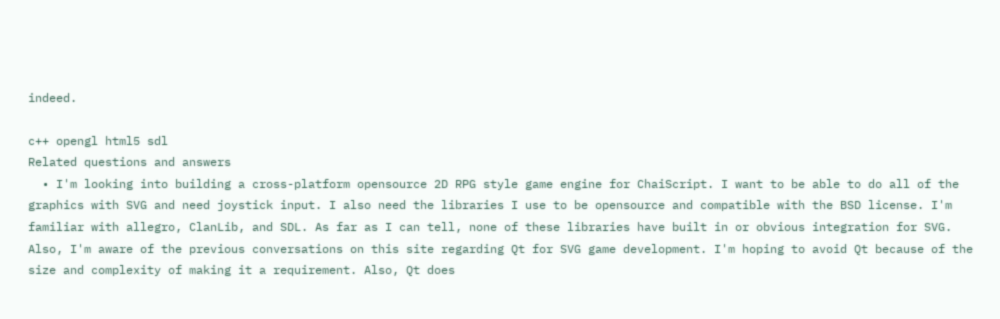indeed.

c++ opengl html5 sdl
Related questions and answers
  • I'm looking into building a cross-platform opensource 2D RPG style game engine for ChaiScript. I want to be able to do all of the graphics with SVG and need joystick input. I also need the libraries I use to be opensource and compatible with the BSD license. I'm familiar with allegro, ClanLib, and SDL. As far as I can tell, none of these libraries have built in or obvious integration for SVG. Also, I'm aware of the previous conversations on this site regarding Qt for SVG game development. I'm hoping to avoid Qt because of the size and complexity of making it a requirement. Also, Qt does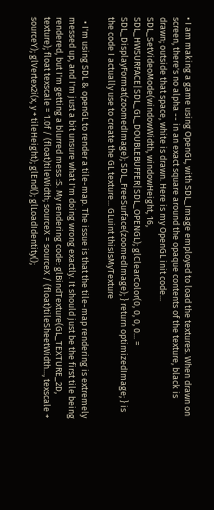• I am making a game using OpenGL, with SDL_Image employed to load the textures. When drawn on screen, there's no alpha -- in an exact square around the opaque contents of the texture, black is drawn; outside that space, white is drawn. Here is my OpenGL init code... SDL_SetVideoMode(windowWidth, windowHeight, 16, SDL_HWSURFACE|SDL_GL_DOUBLEBUFFER|SDL_OPENGL); glClearColor(0, 0, 0, 0... = SDL_DisplayFormat(zoomedImage); SDL_FreeSurface(zoomedImage); } return optimizedImage; } is the code I actually use to create the GL texture... GLuint thisIsMyTexture

  • I'm using SDL & openGL to render a tile-map. The issue is that the tile-map rendering is extremely messed up, and I'm just a bit unsure what I'm doing wrong exactly. It should just be the first tile being rendered, but I'm getting a blurred mess :S. My rendering code: glBindTexture(GL_TEXTURE_2D, texture); float texscale = 1.0f / (float)tileWidth; sourceX = sourceX / (float)tileSheetWidth..., texscale + sourceY); glVertex2i(x, y + tileHeight); glEnd(); glLoadIdentity();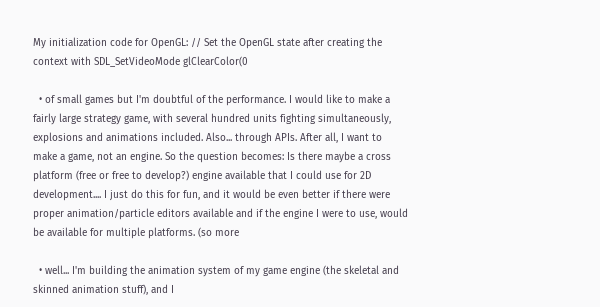My initialization code for OpenGL: // Set the OpenGL state after creating the context with SDL_SetVideoMode glClearColor(0

  • of small games but I'm doubtful of the performance. I would like to make a fairly large strategy game, with several hundred units fighting simultaneously, explosions and animations included. Also... through APIs. After all, I want to make a game, not an engine. So the question becomes: Is there maybe a cross platform (free or free to develop?) engine available that I could use for 2D development.... I just do this for fun, and it would be even better if there were proper animation/particle editors available and if the engine I were to use, would be available for multiple platforms. (so more

  • well... I'm building the animation system of my game engine (the skeletal and skinned animation stuff), and I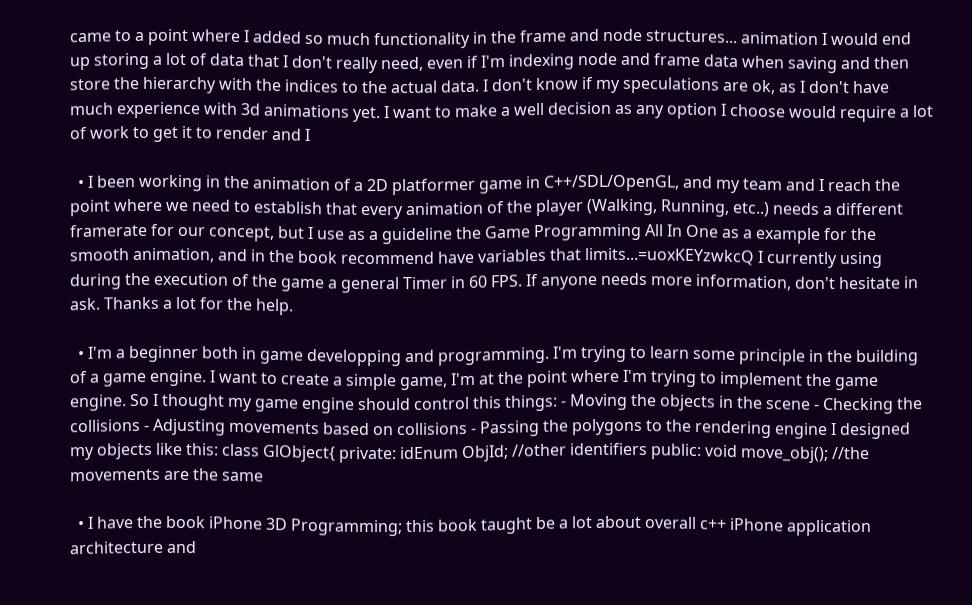came to a point where I added so much functionality in the frame and node structures... animation I would end up storing a lot of data that I don't really need, even if I'm indexing node and frame data when saving and then store the hierarchy with the indices to the actual data. I don't know if my speculations are ok, as I don't have much experience with 3d animations yet. I want to make a well decision as any option I choose would require a lot of work to get it to render and I

  • I been working in the animation of a 2D platformer game in C++/SDL/OpenGL, and my team and I reach the point where we need to establish that every animation of the player (Walking, Running, etc..) needs a different framerate for our concept, but I use as a guideline the Game Programming All In One as a example for the smooth animation, and in the book recommend have variables that limits...=uoxKEYzwkcQ I currently using during the execution of the game a general Timer in 60 FPS. If anyone needs more information, don't hesitate in ask. Thanks a lot for the help.

  • I'm a beginner both in game developping and programming. I'm trying to learn some principle in the building of a game engine. I want to create a simple game, I'm at the point where I'm trying to implement the game engine. So I thought my game engine should control this things: - Moving the objects in the scene - Checking the collisions - Adjusting movements based on collisions - Passing the polygons to the rendering engine I designed my objects like this: class GlObject{ private: idEnum ObjId; //other identifiers public: void move_obj(); //the movements are the same

  • I have the book iPhone 3D Programming; this book taught be a lot about overall c++ iPhone application architecture and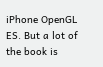iPhone OpenGL ES. But a lot of the book is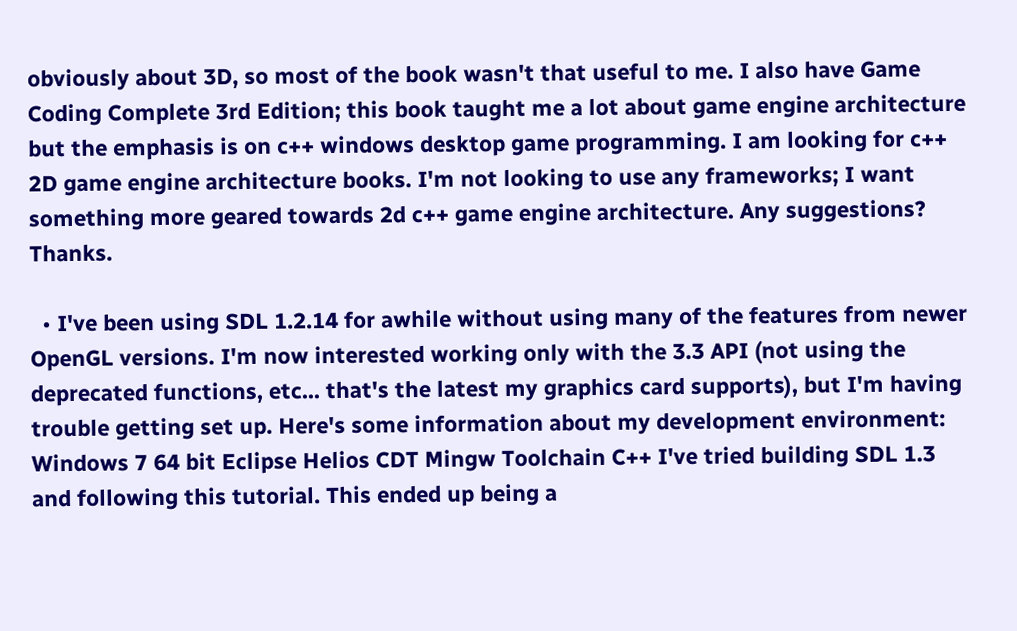obviously about 3D, so most of the book wasn't that useful to me. I also have Game Coding Complete 3rd Edition; this book taught me a lot about game engine architecture but the emphasis is on c++ windows desktop game programming. I am looking for c++ 2D game engine architecture books. I'm not looking to use any frameworks; I want something more geared towards 2d c++ game engine architecture. Any suggestions? Thanks.

  • I've been using SDL 1.2.14 for awhile without using many of the features from newer OpenGL versions. I'm now interested working only with the 3.3 API (not using the deprecated functions, etc... that's the latest my graphics card supports), but I'm having trouble getting set up. Here's some information about my development environment: Windows 7 64 bit Eclipse Helios CDT Mingw Toolchain C++ I've tried building SDL 1.3 and following this tutorial. This ended up being a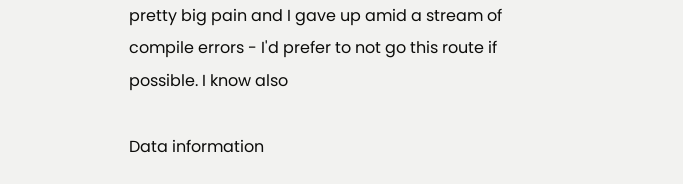pretty big pain and I gave up amid a stream of compile errors - I'd prefer to not go this route if possible. I know also

Data information